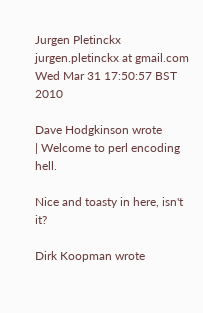Jurgen Pletinckx jurgen.pletinckx at gmail.com
Wed Mar 31 17:50:57 BST 2010

Dave Hodgkinson wrote
| Welcome to perl encoding hell.

Nice and toasty in here, isn't it?

Dirk Koopman wrote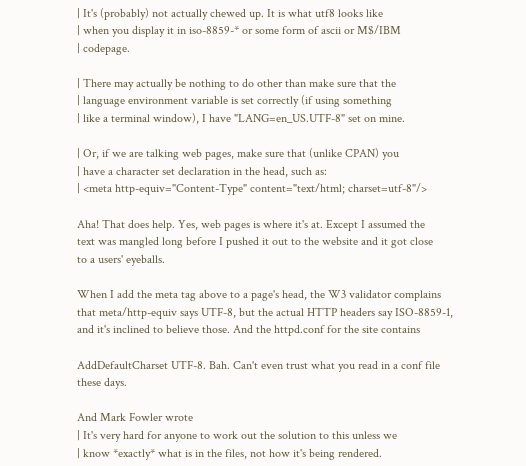| It's (probably) not actually chewed up. It is what utf8 looks like
| when you display it in iso-8859-* or some form of ascii or M$/IBM
| codepage.

| There may actually be nothing to do other than make sure that the
| language environment variable is set correctly (if using something
| like a terminal window), I have "LANG=en_US.UTF-8" set on mine.

| Or, if we are talking web pages, make sure that (unlike CPAN) you
| have a character set declaration in the head, such as:
| <meta http-equiv="Content-Type" content="text/html; charset=utf-8"/>

Aha! That does help. Yes, web pages is where it's at. Except I assumed the
text was mangled long before I pushed it out to the website and it got close
to a users' eyeballs.

When I add the meta tag above to a page's head, the W3 validator complains
that meta/http-equiv says UTF-8, but the actual HTTP headers say ISO-8859-1,
and it's inclined to believe those. And the httpd.conf for the site contains

AddDefaultCharset UTF-8. Bah. Can't even trust what you read in a conf file
these days.

And Mark Fowler wrote
| It's very hard for anyone to work out the solution to this unless we
| know *exactly* what is in the files, not how it's being rendered.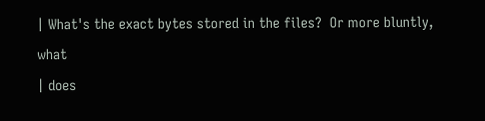| What's the exact bytes stored in the files?  Or more bluntly, what
| does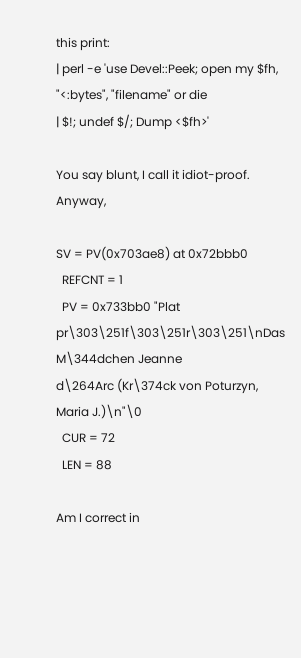this print:
| perl -e 'use Devel::Peek; open my $fh, "<:bytes", "filename" or die
| $!; undef $/; Dump <$fh>'

You say blunt, I call it idiot-proof. Anyway,

SV = PV(0x703ae8) at 0x72bbb0
  REFCNT = 1
  PV = 0x733bb0 "Plat pr\303\251f\303\251r\303\251\nDas M\344dchen Jeanne
d\264Arc (Kr\374ck von Poturzyn, Maria J.)\n"\0
  CUR = 72
  LEN = 88

Am I correct in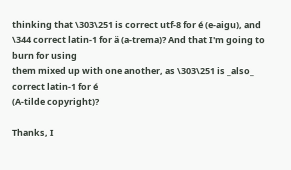thinking that \303\251 is correct utf-8 for é (e-aigu), and
\344 correct latin-1 for ä (a-trema)? And that I'm going to burn for using
them mixed up with one another, as \303\251 is _also_ correct latin-1 for é
(A-tilde copyright)?

Thanks, I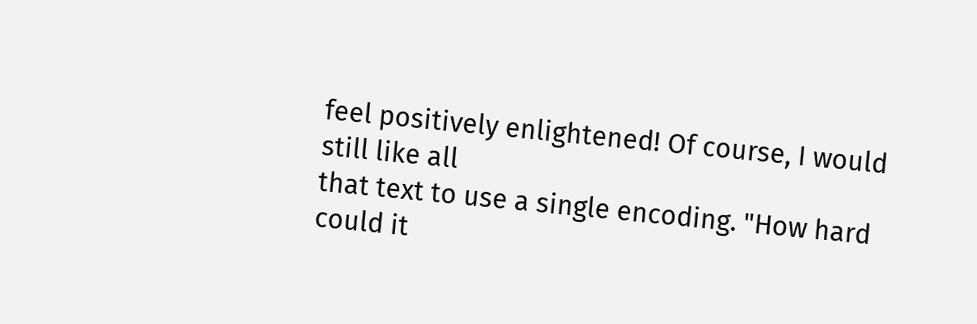feel positively enlightened! Of course, I would still like all
that text to use a single encoding. "How hard could it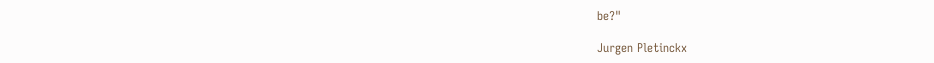be?"

Jurgen Pletinckx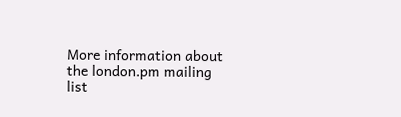More information about the london.pm mailing list